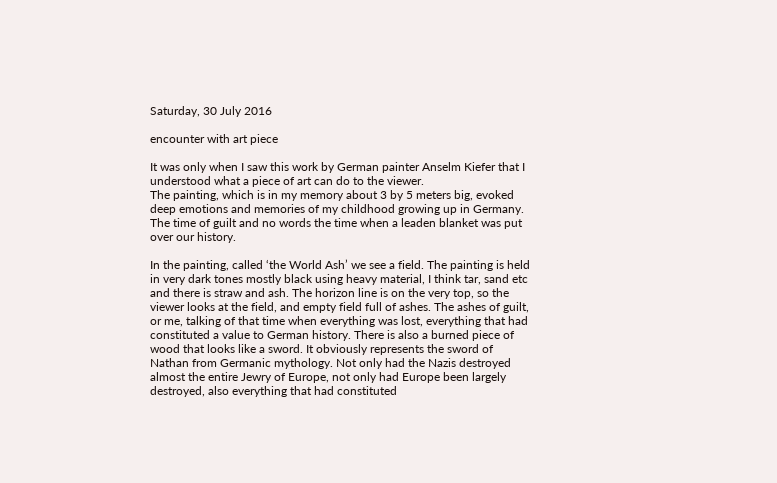Saturday, 30 July 2016

encounter with art piece

It was only when I saw this work by German painter Anselm Kiefer that I understood what a piece of art can do to the viewer.
The painting, which is in my memory about 3 by 5 meters big, evoked deep emotions and memories of my childhood growing up in Germany. The time of guilt and no words the time when a leaden blanket was put over our history.

In the painting, called ‘the World Ash’ we see a field. The painting is held in very dark tones mostly black using heavy material, I think tar, sand etc and there is straw and ash. The horizon line is on the very top, so the viewer looks at the field, and empty field full of ashes. The ashes of guilt, or me, talking of that time when everything was lost, everything that had constituted a value to German history. There is also a burned piece of wood that looks like a sword. It obviously represents the sword of Nathan from Germanic mythology. Not only had the Nazis destroyed almost the entire Jewry of Europe, not only had Europe been largely destroyed, also everything that had constituted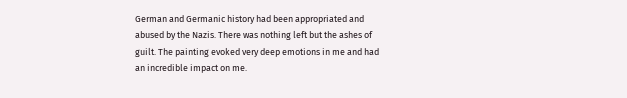German and Germanic history had been appropriated and abused by the Nazis. There was nothing left but the ashes of guilt. The painting evoked very deep emotions in me and had an incredible impact on me.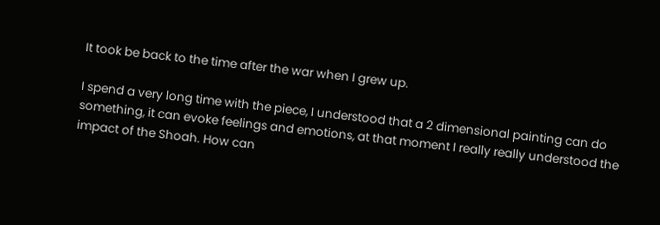It took be back to the time after the war when I grew up.

I spend a very long time with the piece, I understood that a 2 dimensional painting can do something, it can evoke feelings and emotions, at that moment I really really understood the impact of the Shoah. How can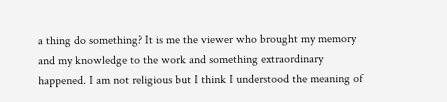a thing do something? It is me the viewer who brought my memory and my knowledge to the work and something extraordinary happened. I am not religious but I think I understood the meaning of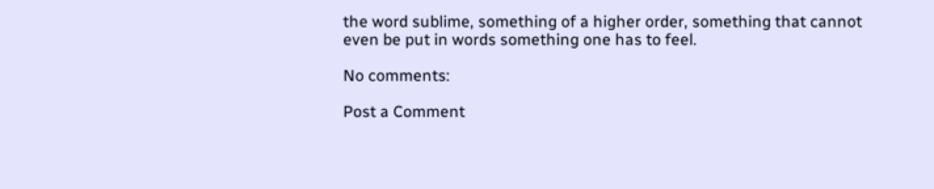the word sublime, something of a higher order, something that cannot even be put in words something one has to feel.

No comments:

Post a Comment